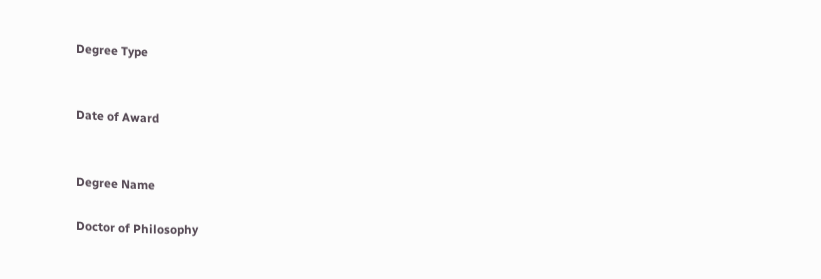Degree Type


Date of Award


Degree Name

Doctor of Philosophy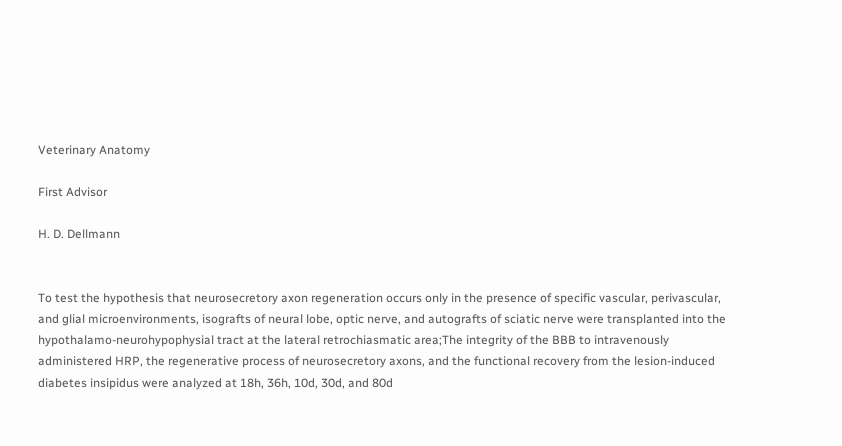Veterinary Anatomy

First Advisor

H. D. Dellmann


To test the hypothesis that neurosecretory axon regeneration occurs only in the presence of specific vascular, perivascular, and glial microenvironments, isografts of neural lobe, optic nerve, and autografts of sciatic nerve were transplanted into the hypothalamo-neurohypophysial tract at the lateral retrochiasmatic area;The integrity of the BBB to intravenously administered HRP, the regenerative process of neurosecretory axons, and the functional recovery from the lesion-induced diabetes insipidus were analyzed at 18h, 36h, 10d, 30d, and 80d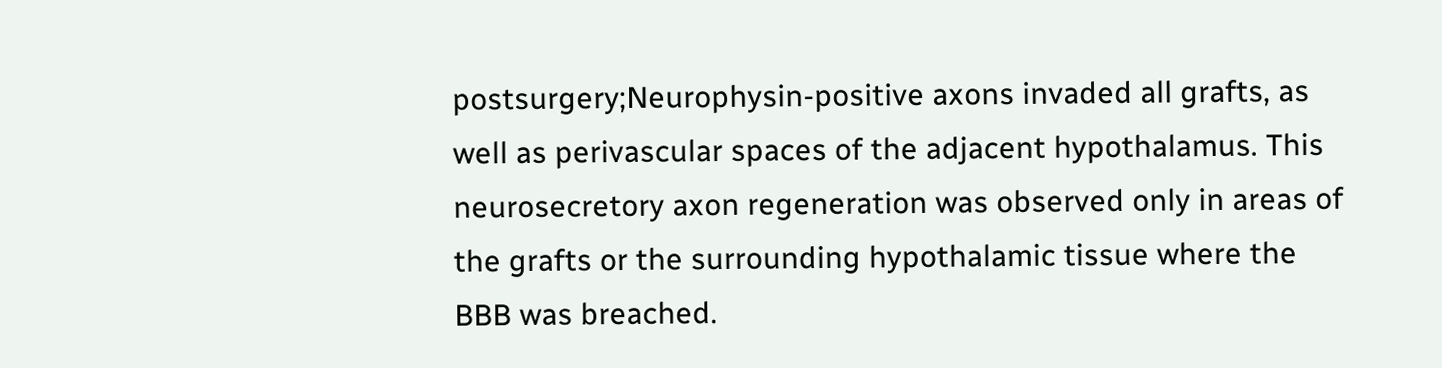postsurgery;Neurophysin-positive axons invaded all grafts, as well as perivascular spaces of the adjacent hypothalamus. This neurosecretory axon regeneration was observed only in areas of the grafts or the surrounding hypothalamic tissue where the BBB was breached.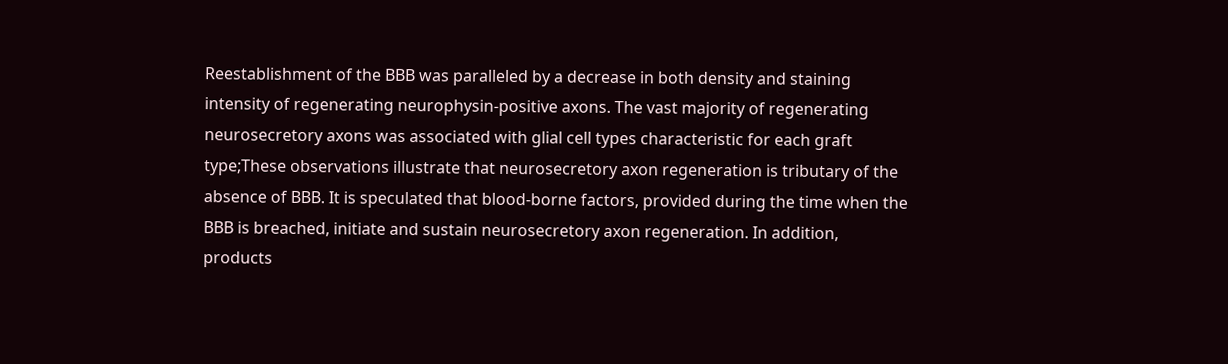Reestablishment of the BBB was paralleled by a decrease in both density and staining intensity of regenerating neurophysin-positive axons. The vast majority of regenerating neurosecretory axons was associated with glial cell types characteristic for each graft type;These observations illustrate that neurosecretory axon regeneration is tributary of the absence of BBB. It is speculated that blood-borne factors, provided during the time when the BBB is breached, initiate and sustain neurosecretory axon regeneration. In addition, products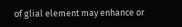of glial element may enhance or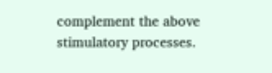complement the above stimulatory processes.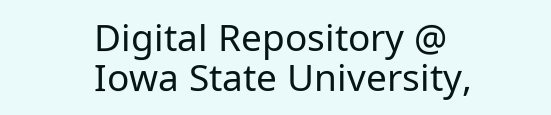Digital Repository @ Iowa State University,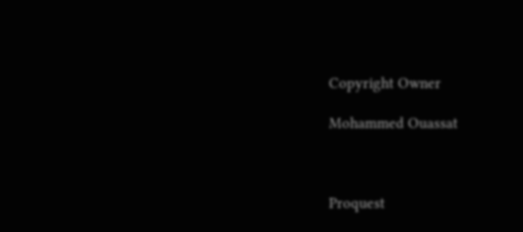Copyright Owner

Mohammed Ouassat



Proquest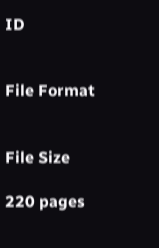ID


File Format


File Size

220 pages